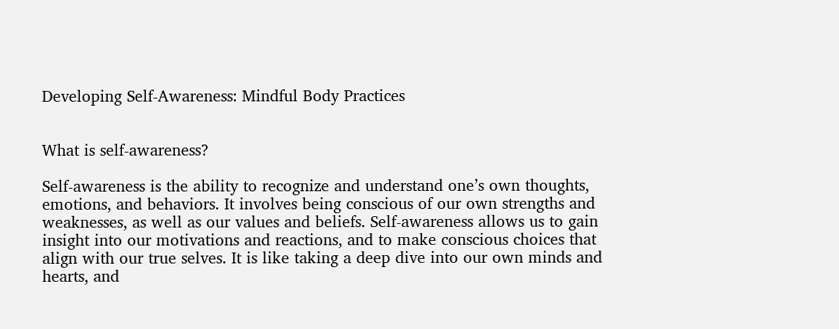Developing Self-Awareness: Mindful Body Practices


What is self-awareness?

Self-awareness is the ability to recognize and understand one’s own thoughts, emotions, and behaviors. It involves being conscious of our own strengths and weaknesses, as well as our values and beliefs. Self-awareness allows us to gain insight into our motivations and reactions, and to make conscious choices that align with our true selves. It is like taking a deep dive into our own minds and hearts, and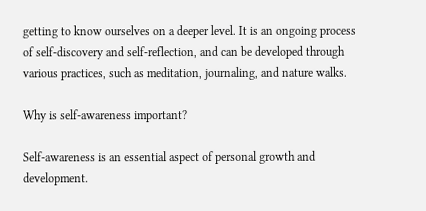getting to know ourselves on a deeper level. It is an ongoing process of self-discovery and self-reflection, and can be developed through various practices, such as meditation, journaling, and nature walks.

Why is self-awareness important?

Self-awareness is an essential aspect of personal growth and development.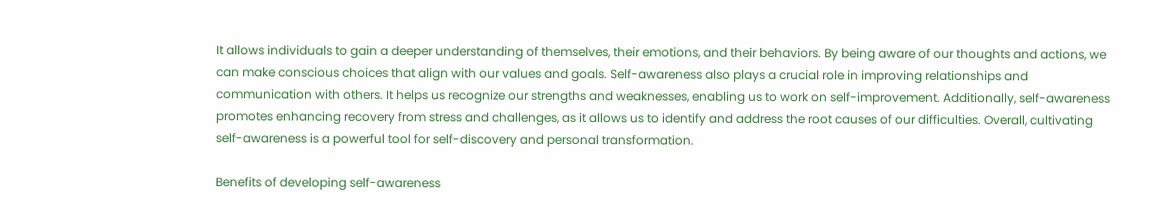It allows individuals to gain a deeper understanding of themselves, their emotions, and their behaviors. By being aware of our thoughts and actions, we can make conscious choices that align with our values and goals. Self-awareness also plays a crucial role in improving relationships and communication with others. It helps us recognize our strengths and weaknesses, enabling us to work on self-improvement. Additionally, self-awareness promotes enhancing recovery from stress and challenges, as it allows us to identify and address the root causes of our difficulties. Overall, cultivating self-awareness is a powerful tool for self-discovery and personal transformation.

Benefits of developing self-awareness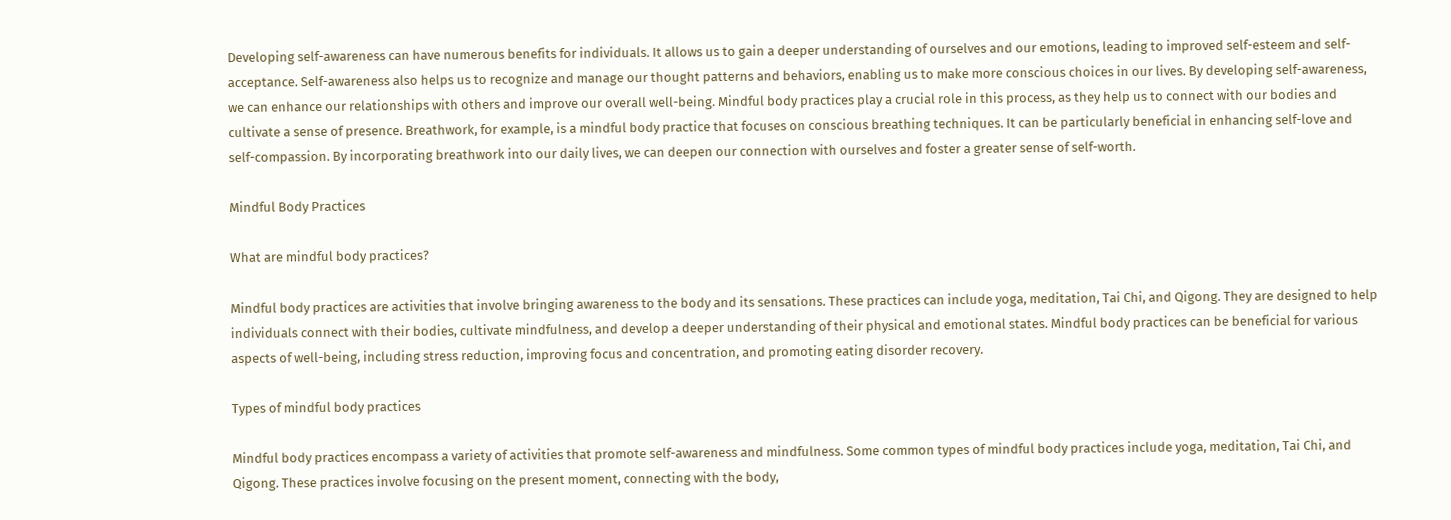Developing self-awareness can have numerous benefits for individuals. It allows us to gain a deeper understanding of ourselves and our emotions, leading to improved self-esteem and self-acceptance. Self-awareness also helps us to recognize and manage our thought patterns and behaviors, enabling us to make more conscious choices in our lives. By developing self-awareness, we can enhance our relationships with others and improve our overall well-being. Mindful body practices play a crucial role in this process, as they help us to connect with our bodies and cultivate a sense of presence. Breathwork, for example, is a mindful body practice that focuses on conscious breathing techniques. It can be particularly beneficial in enhancing self-love and self-compassion. By incorporating breathwork into our daily lives, we can deepen our connection with ourselves and foster a greater sense of self-worth.

Mindful Body Practices

What are mindful body practices?

Mindful body practices are activities that involve bringing awareness to the body and its sensations. These practices can include yoga, meditation, Tai Chi, and Qigong. They are designed to help individuals connect with their bodies, cultivate mindfulness, and develop a deeper understanding of their physical and emotional states. Mindful body practices can be beneficial for various aspects of well-being, including stress reduction, improving focus and concentration, and promoting eating disorder recovery.

Types of mindful body practices

Mindful body practices encompass a variety of activities that promote self-awareness and mindfulness. Some common types of mindful body practices include yoga, meditation, Tai Chi, and Qigong. These practices involve focusing on the present moment, connecting with the body,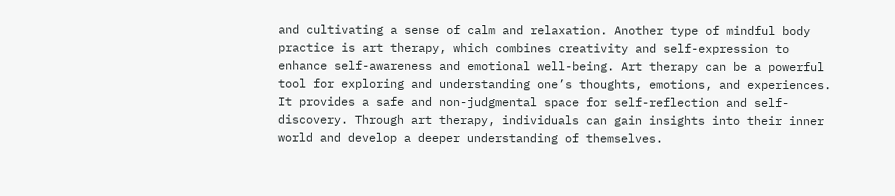and cultivating a sense of calm and relaxation. Another type of mindful body practice is art therapy, which combines creativity and self-expression to enhance self-awareness and emotional well-being. Art therapy can be a powerful tool for exploring and understanding one’s thoughts, emotions, and experiences. It provides a safe and non-judgmental space for self-reflection and self-discovery. Through art therapy, individuals can gain insights into their inner world and develop a deeper understanding of themselves.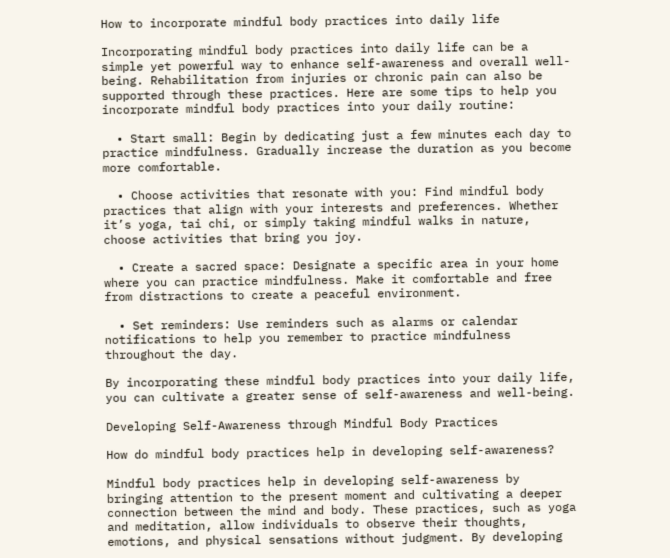How to incorporate mindful body practices into daily life

Incorporating mindful body practices into daily life can be a simple yet powerful way to enhance self-awareness and overall well-being. Rehabilitation from injuries or chronic pain can also be supported through these practices. Here are some tips to help you incorporate mindful body practices into your daily routine:

  • Start small: Begin by dedicating just a few minutes each day to practice mindfulness. Gradually increase the duration as you become more comfortable.

  • Choose activities that resonate with you: Find mindful body practices that align with your interests and preferences. Whether it’s yoga, tai chi, or simply taking mindful walks in nature, choose activities that bring you joy.

  • Create a sacred space: Designate a specific area in your home where you can practice mindfulness. Make it comfortable and free from distractions to create a peaceful environment.

  • Set reminders: Use reminders such as alarms or calendar notifications to help you remember to practice mindfulness throughout the day.

By incorporating these mindful body practices into your daily life, you can cultivate a greater sense of self-awareness and well-being.

Developing Self-Awareness through Mindful Body Practices

How do mindful body practices help in developing self-awareness?

Mindful body practices help in developing self-awareness by bringing attention to the present moment and cultivating a deeper connection between the mind and body. These practices, such as yoga and meditation, allow individuals to observe their thoughts, emotions, and physical sensations without judgment. By developing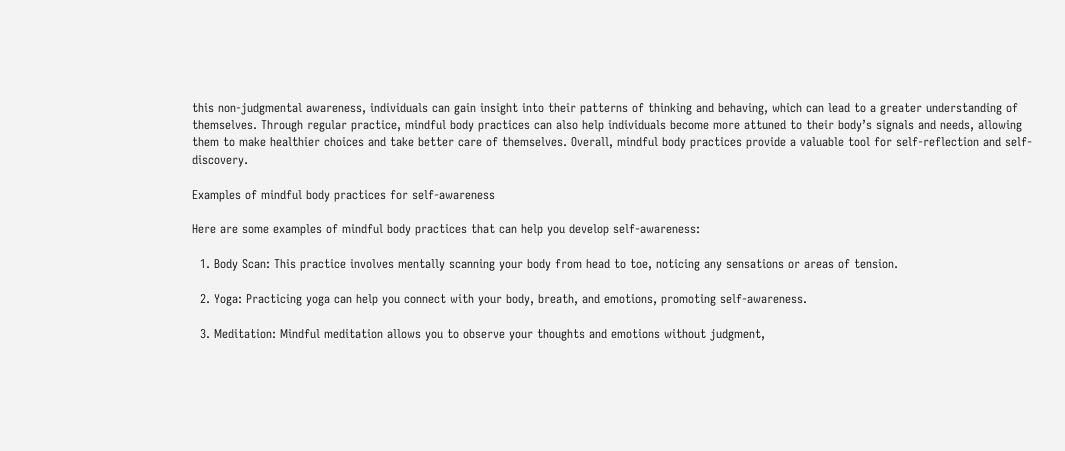this non-judgmental awareness, individuals can gain insight into their patterns of thinking and behaving, which can lead to a greater understanding of themselves. Through regular practice, mindful body practices can also help individuals become more attuned to their body’s signals and needs, allowing them to make healthier choices and take better care of themselves. Overall, mindful body practices provide a valuable tool for self-reflection and self-discovery.

Examples of mindful body practices for self-awareness

Here are some examples of mindful body practices that can help you develop self-awareness:

  1. Body Scan: This practice involves mentally scanning your body from head to toe, noticing any sensations or areas of tension.

  2. Yoga: Practicing yoga can help you connect with your body, breath, and emotions, promoting self-awareness.

  3. Meditation: Mindful meditation allows you to observe your thoughts and emotions without judgment,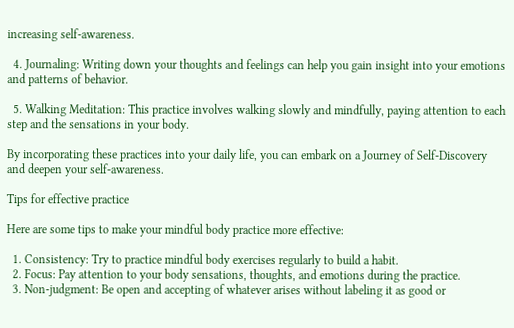increasing self-awareness.

  4. Journaling: Writing down your thoughts and feelings can help you gain insight into your emotions and patterns of behavior.

  5. Walking Meditation: This practice involves walking slowly and mindfully, paying attention to each step and the sensations in your body.

By incorporating these practices into your daily life, you can embark on a Journey of Self-Discovery and deepen your self-awareness.

Tips for effective practice

Here are some tips to make your mindful body practice more effective:

  1. Consistency: Try to practice mindful body exercises regularly to build a habit.
  2. Focus: Pay attention to your body sensations, thoughts, and emotions during the practice.
  3. Non-judgment: Be open and accepting of whatever arises without labeling it as good or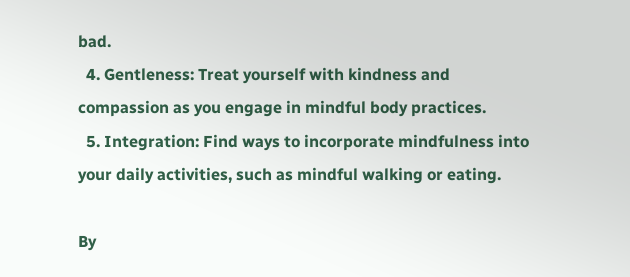bad.
  4. Gentleness: Treat yourself with kindness and compassion as you engage in mindful body practices.
  5. Integration: Find ways to incorporate mindfulness into your daily activities, such as mindful walking or eating.

By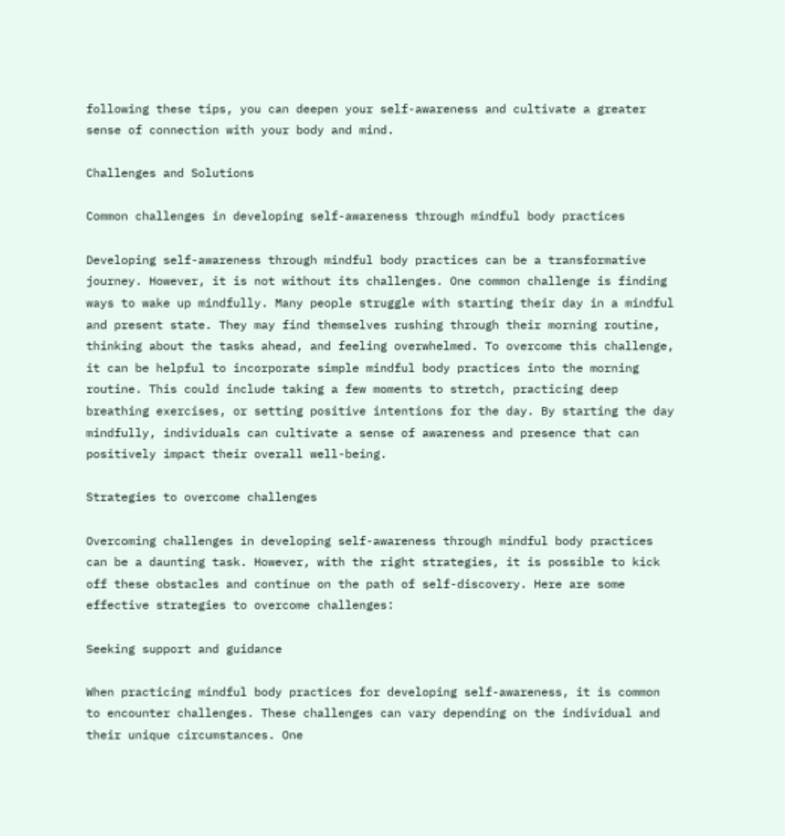following these tips, you can deepen your self-awareness and cultivate a greater sense of connection with your body and mind.

Challenges and Solutions

Common challenges in developing self-awareness through mindful body practices

Developing self-awareness through mindful body practices can be a transformative journey. However, it is not without its challenges. One common challenge is finding ways to wake up mindfully. Many people struggle with starting their day in a mindful and present state. They may find themselves rushing through their morning routine, thinking about the tasks ahead, and feeling overwhelmed. To overcome this challenge, it can be helpful to incorporate simple mindful body practices into the morning routine. This could include taking a few moments to stretch, practicing deep breathing exercises, or setting positive intentions for the day. By starting the day mindfully, individuals can cultivate a sense of awareness and presence that can positively impact their overall well-being.

Strategies to overcome challenges

Overcoming challenges in developing self-awareness through mindful body practices can be a daunting task. However, with the right strategies, it is possible to kick off these obstacles and continue on the path of self-discovery. Here are some effective strategies to overcome challenges:

Seeking support and guidance

When practicing mindful body practices for developing self-awareness, it is common to encounter challenges. These challenges can vary depending on the individual and their unique circumstances. One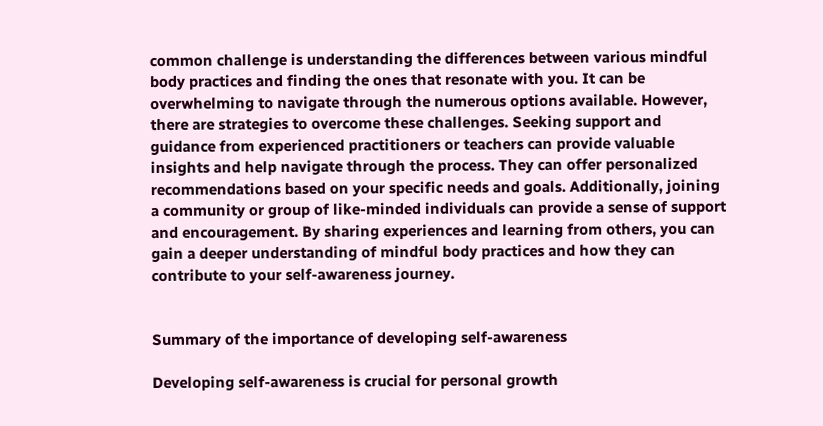common challenge is understanding the differences between various mindful body practices and finding the ones that resonate with you. It can be overwhelming to navigate through the numerous options available. However, there are strategies to overcome these challenges. Seeking support and guidance from experienced practitioners or teachers can provide valuable insights and help navigate through the process. They can offer personalized recommendations based on your specific needs and goals. Additionally, joining a community or group of like-minded individuals can provide a sense of support and encouragement. By sharing experiences and learning from others, you can gain a deeper understanding of mindful body practices and how they can contribute to your self-awareness journey.


Summary of the importance of developing self-awareness

Developing self-awareness is crucial for personal growth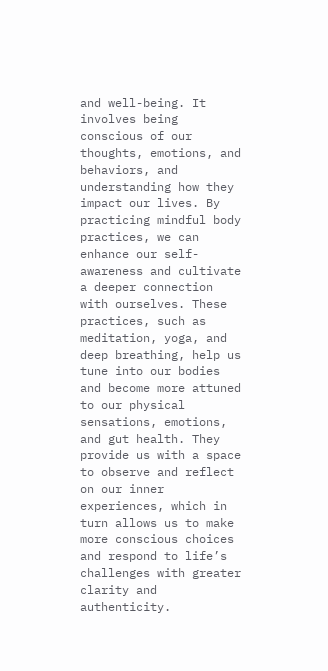and well-being. It involves being conscious of our thoughts, emotions, and behaviors, and understanding how they impact our lives. By practicing mindful body practices, we can enhance our self-awareness and cultivate a deeper connection with ourselves. These practices, such as meditation, yoga, and deep breathing, help us tune into our bodies and become more attuned to our physical sensations, emotions, and gut health. They provide us with a space to observe and reflect on our inner experiences, which in turn allows us to make more conscious choices and respond to life’s challenges with greater clarity and authenticity.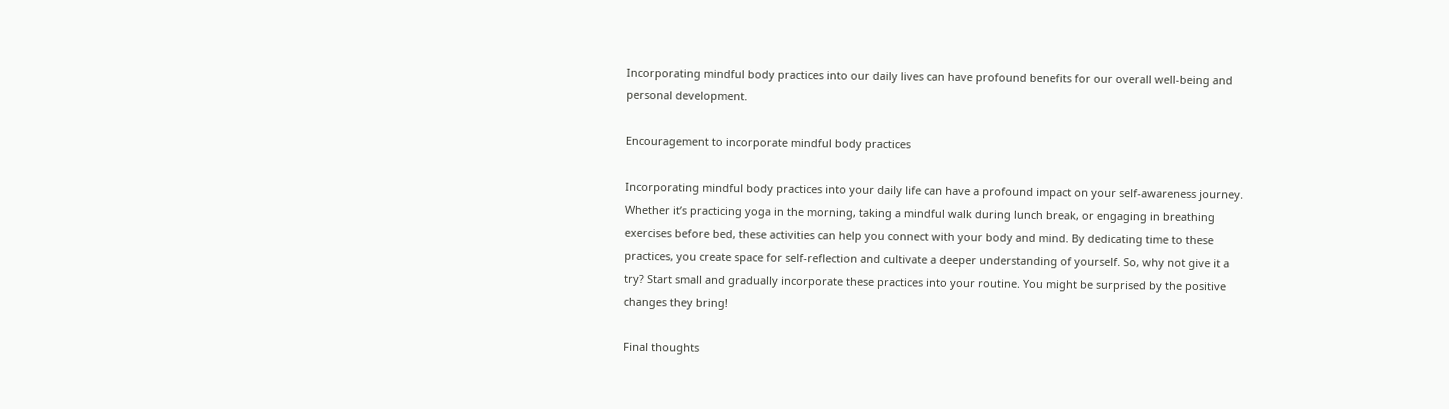Incorporating mindful body practices into our daily lives can have profound benefits for our overall well-being and personal development.

Encouragement to incorporate mindful body practices

Incorporating mindful body practices into your daily life can have a profound impact on your self-awareness journey. Whether it’s practicing yoga in the morning, taking a mindful walk during lunch break, or engaging in breathing exercises before bed, these activities can help you connect with your body and mind. By dedicating time to these practices, you create space for self-reflection and cultivate a deeper understanding of yourself. So, why not give it a try? Start small and gradually incorporate these practices into your routine. You might be surprised by the positive changes they bring!

Final thoughts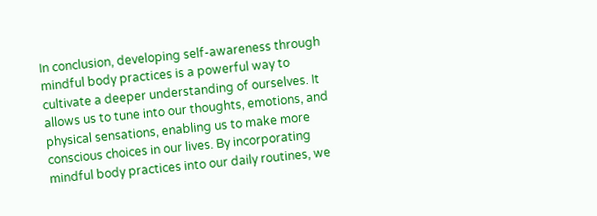In conclusion, developing self-awareness through mindful body practices is a powerful way to cultivate a deeper understanding of ourselves. It allows us to tune into our thoughts, emotions, and physical sensations, enabling us to make more conscious choices in our lives. By incorporating mindful body practices into our daily routines, we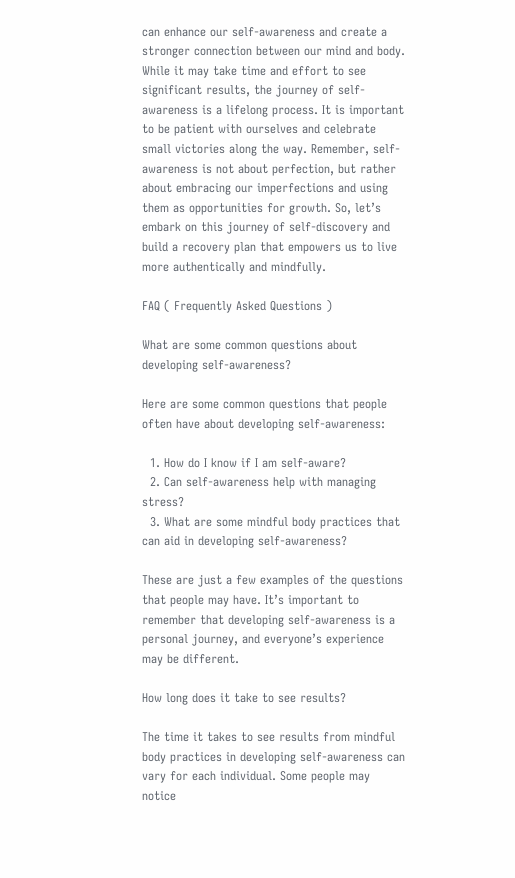can enhance our self-awareness and create a stronger connection between our mind and body. While it may take time and effort to see significant results, the journey of self-awareness is a lifelong process. It is important to be patient with ourselves and celebrate small victories along the way. Remember, self-awareness is not about perfection, but rather about embracing our imperfections and using them as opportunities for growth. So, let’s embark on this journey of self-discovery and build a recovery plan that empowers us to live more authentically and mindfully.

FAQ ( Frequently Asked Questions )

What are some common questions about developing self-awareness?

Here are some common questions that people often have about developing self-awareness:

  1. How do I know if I am self-aware?
  2. Can self-awareness help with managing stress?
  3. What are some mindful body practices that can aid in developing self-awareness?

These are just a few examples of the questions that people may have. It’s important to remember that developing self-awareness is a personal journey, and everyone’s experience may be different.

How long does it take to see results?

The time it takes to see results from mindful body practices in developing self-awareness can vary for each individual. Some people may notice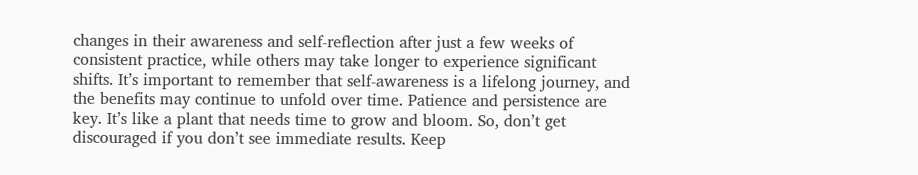changes in their awareness and self-reflection after just a few weeks of consistent practice, while others may take longer to experience significant shifts. It’s important to remember that self-awareness is a lifelong journey, and the benefits may continue to unfold over time. Patience and persistence are key. It’s like a plant that needs time to grow and bloom. So, don’t get discouraged if you don’t see immediate results. Keep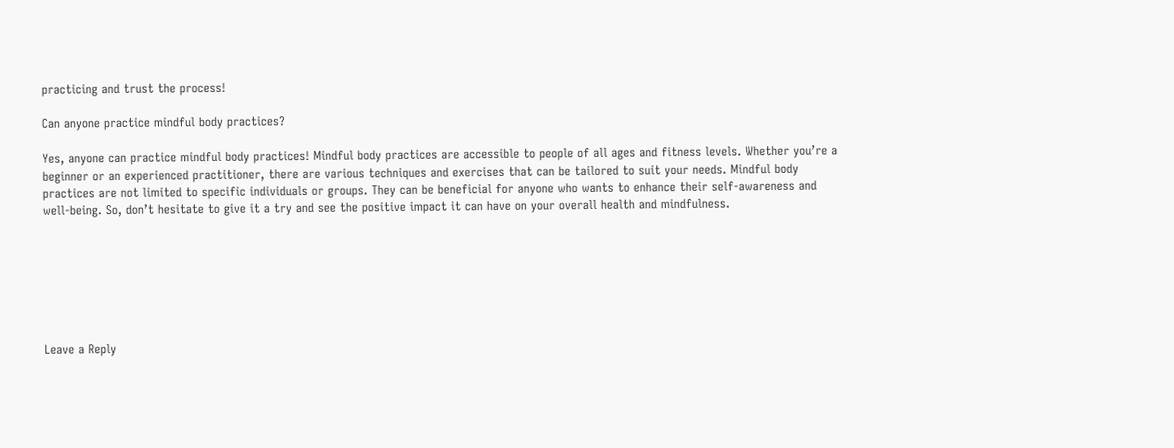practicing and trust the process!

Can anyone practice mindful body practices?

Yes, anyone can practice mindful body practices! Mindful body practices are accessible to people of all ages and fitness levels. Whether you’re a beginner or an experienced practitioner, there are various techniques and exercises that can be tailored to suit your needs. Mindful body practices are not limited to specific individuals or groups. They can be beneficial for anyone who wants to enhance their self-awareness and well-being. So, don’t hesitate to give it a try and see the positive impact it can have on your overall health and mindfulness.







Leave a Reply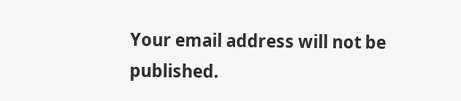Your email address will not be published.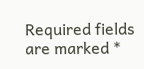Required fields are marked *